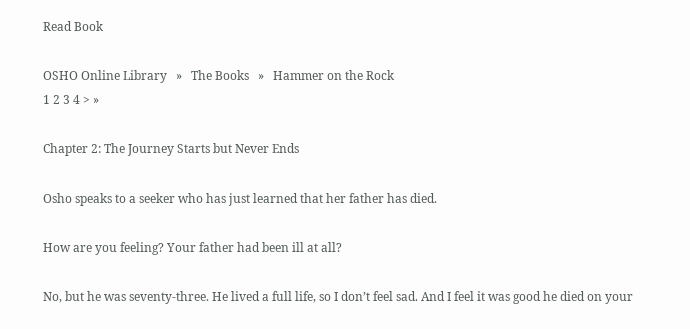Read Book

OSHO Online Library   »   The Books   »   Hammer on the Rock
1 2 3 4 > »

Chapter 2: The Journey Starts but Never Ends

Osho speaks to a seeker who has just learned that her father has died.

How are you feeling? Your father had been ill at all?

No, but he was seventy-three. He lived a full life, so I don’t feel sad. And I feel it was good he died on your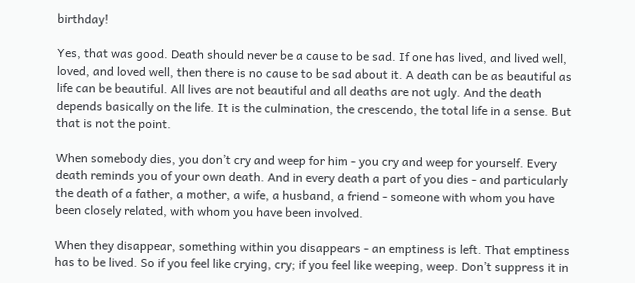birthday!

Yes, that was good. Death should never be a cause to be sad. If one has lived, and lived well, loved, and loved well, then there is no cause to be sad about it. A death can be as beautiful as life can be beautiful. All lives are not beautiful and all deaths are not ugly. And the death depends basically on the life. It is the culmination, the crescendo, the total life in a sense. But that is not the point.

When somebody dies, you don’t cry and weep for him - you cry and weep for yourself. Every death reminds you of your own death. And in every death a part of you dies - and particularly the death of a father, a mother, a wife, a husband, a friend - someone with whom you have been closely related, with whom you have been involved.

When they disappear, something within you disappears - an emptiness is left. That emptiness has to be lived. So if you feel like crying, cry; if you feel like weeping, weep. Don’t suppress it in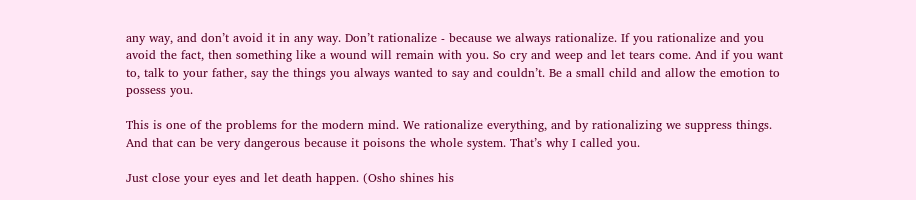any way, and don’t avoid it in any way. Don’t rationalize - because we always rationalize. If you rationalize and you avoid the fact, then something like a wound will remain with you. So cry and weep and let tears come. And if you want to, talk to your father, say the things you always wanted to say and couldn’t. Be a small child and allow the emotion to possess you.

This is one of the problems for the modern mind. We rationalize everything, and by rationalizing we suppress things. And that can be very dangerous because it poisons the whole system. That’s why I called you.

Just close your eyes and let death happen. (Osho shines his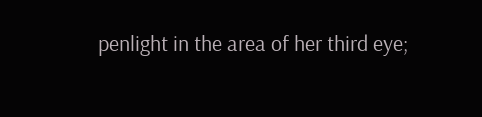penlight in the area of her third eye;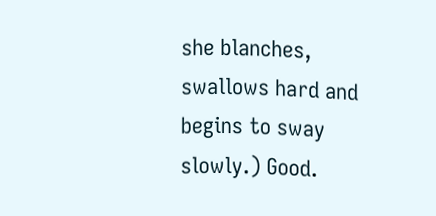she blanches, swallows hard and begins to sway slowly.) Good.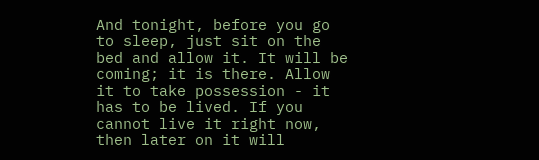And tonight, before you go to sleep, just sit on the bed and allow it. It will be coming; it is there. Allow it to take possession - it has to be lived. If you cannot live it right now, then later on it will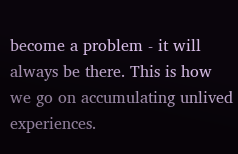become a problem - it will always be there. This is how we go on accumulating unlived experiences.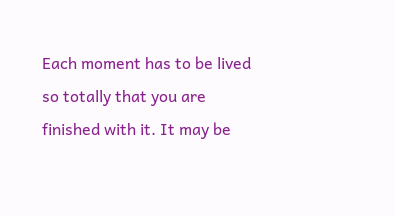Each moment has to be lived so totally that you are finished with it. It may be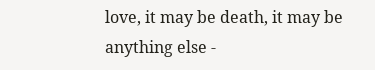love, it may be death, it may be anything else -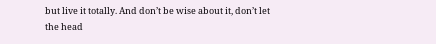but live it totally. And don’t be wise about it, don’t let the head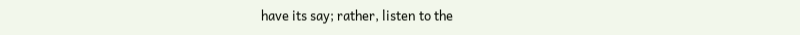have its say; rather, listen to the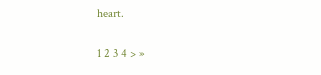heart.

1 2 3 4 > »